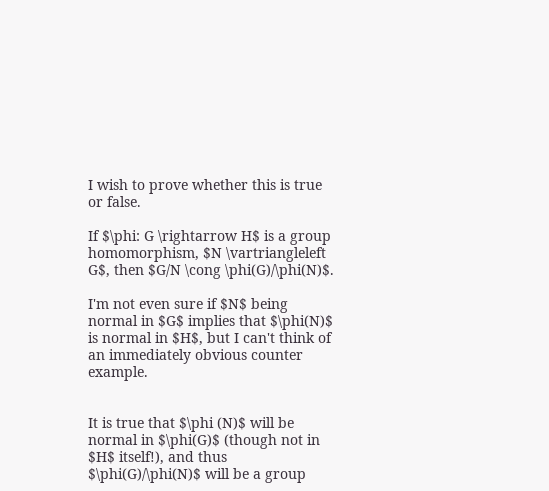I wish to prove whether this is true or false.

If $\phi: G \rightarrow H$ is a group homomorphism, $N \vartriangleleft G$, then $G/N \cong \phi(G)/\phi(N)$.

I'm not even sure if $N$ being normal in $G$ implies that $\phi(N)$ is normal in $H$, but I can't think of an immediately obvious counter example.


It is true that $\phi (N)$ will be normal in $\phi(G)$ (though not in $H$ itself!), and thus $\phi(G)/\phi(N)$ will be a group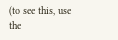(to see this, use the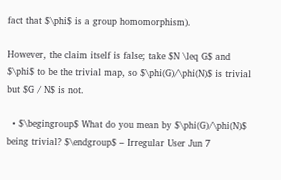fact that $\phi$ is a group homomorphism).

However, the claim itself is false; take $N \leq G$ and $\phi$ to be the trivial map, so $\phi(G)/\phi(N)$ is trivial but $G / N$ is not.

  • $\begingroup$ What do you mean by $\phi(G)/\phi(N)$ being trivial? $\endgroup$ – Irregular User Jun 7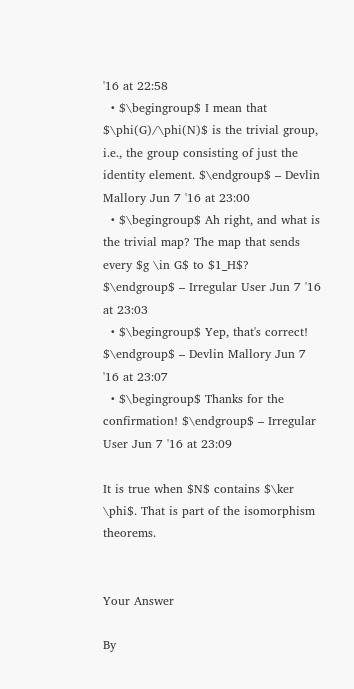'16 at 22:58
  • $\begingroup$ I mean that $\phi(G)/\phi(N)$ is the trivial group, i.e., the group consisting of just the identity element. $\endgroup$ – Devlin Mallory Jun 7 '16 at 23:00
  • $\begingroup$ Ah right, and what is the trivial map? The map that sends every $g \in G$ to $1_H$? $\endgroup$ – Irregular User Jun 7 '16 at 23:03
  • $\begingroup$ Yep, that's correct! $\endgroup$ – Devlin Mallory Jun 7 '16 at 23:07
  • $\begingroup$ Thanks for the confirmation! $\endgroup$ – Irregular User Jun 7 '16 at 23:09

It is true when $N$ contains $\ker \phi$. That is part of the isomorphism theorems.


Your Answer

By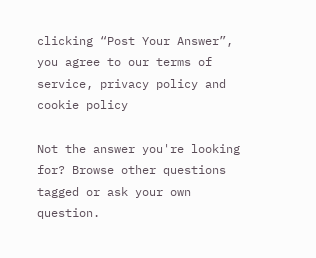clicking “Post Your Answer”, you agree to our terms of service, privacy policy and cookie policy

Not the answer you're looking for? Browse other questions tagged or ask your own question.